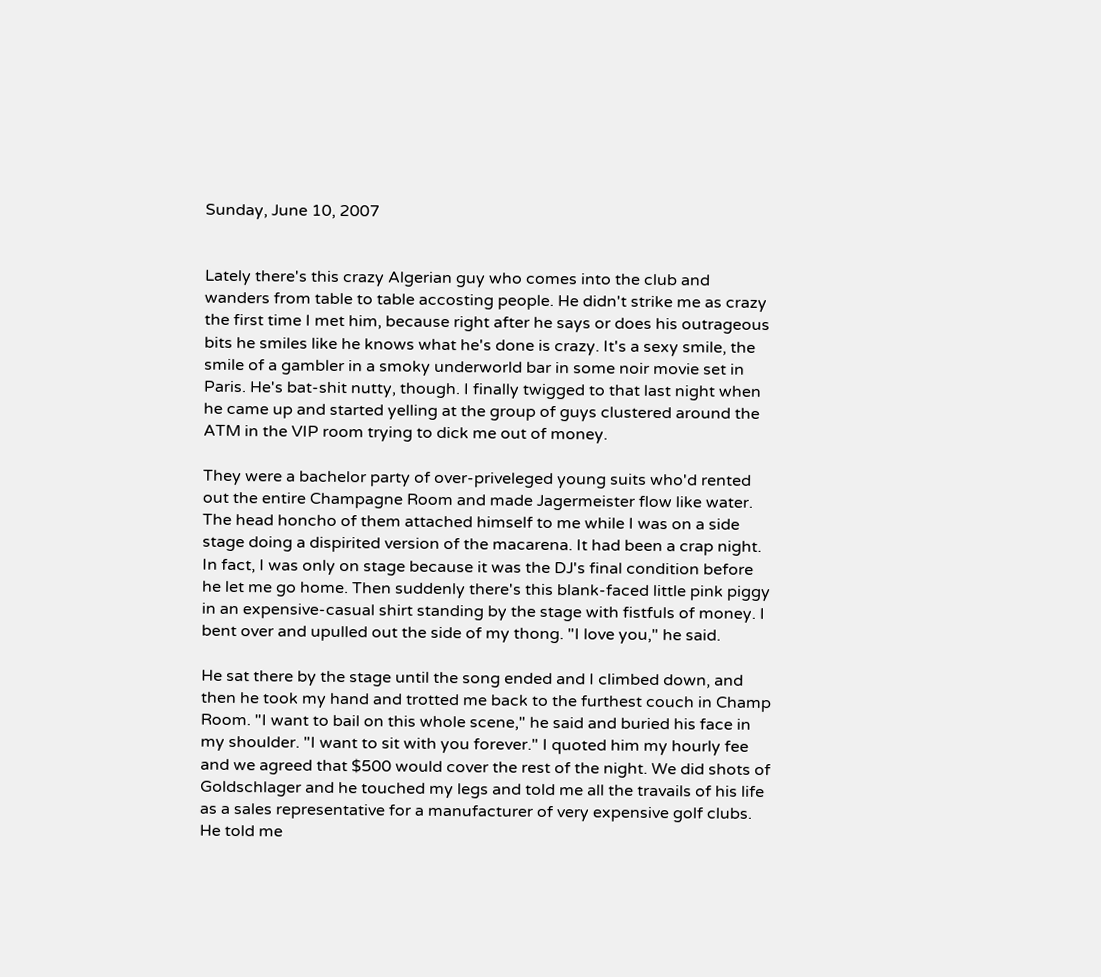Sunday, June 10, 2007


Lately there's this crazy Algerian guy who comes into the club and wanders from table to table accosting people. He didn't strike me as crazy the first time I met him, because right after he says or does his outrageous bits he smiles like he knows what he's done is crazy. It's a sexy smile, the smile of a gambler in a smoky underworld bar in some noir movie set in Paris. He's bat-shit nutty, though. I finally twigged to that last night when he came up and started yelling at the group of guys clustered around the ATM in the VIP room trying to dick me out of money.

They were a bachelor party of over-priveleged young suits who'd rented out the entire Champagne Room and made Jagermeister flow like water. The head honcho of them attached himself to me while I was on a side stage doing a dispirited version of the macarena. It had been a crap night. In fact, I was only on stage because it was the DJ's final condition before he let me go home. Then suddenly there's this blank-faced little pink piggy in an expensive-casual shirt standing by the stage with fistfuls of money. I bent over and upulled out the side of my thong. "I love you," he said.

He sat there by the stage until the song ended and I climbed down, and then he took my hand and trotted me back to the furthest couch in Champ Room. "I want to bail on this whole scene," he said and buried his face in my shoulder. "I want to sit with you forever." I quoted him my hourly fee and we agreed that $500 would cover the rest of the night. We did shots of Goldschlager and he touched my legs and told me all the travails of his life as a sales representative for a manufacturer of very expensive golf clubs. He told me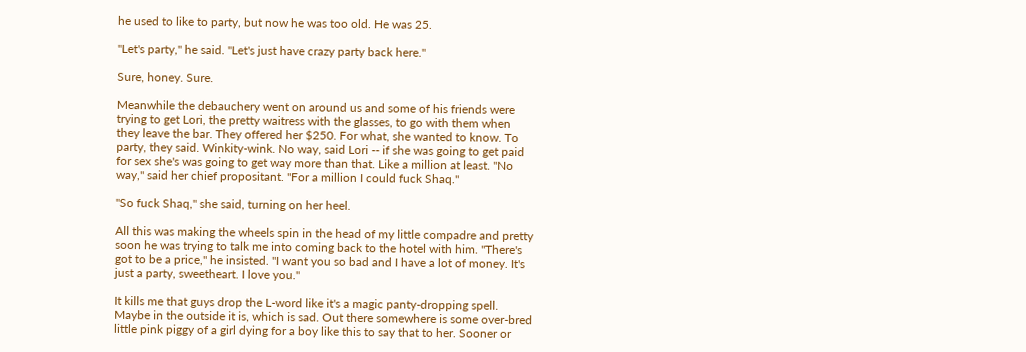he used to like to party, but now he was too old. He was 25.

"Let's party," he said. "Let's just have crazy party back here."

Sure, honey. Sure.

Meanwhile the debauchery went on around us and some of his friends were trying to get Lori, the pretty waitress with the glasses, to go with them when they leave the bar. They offered her $250. For what, she wanted to know. To party, they said. Winkity-wink. No way, said Lori -- if she was going to get paid for sex she's was going to get way more than that. Like a million at least. "No way," said her chief propositant. "For a million I could fuck Shaq."

"So fuck Shaq," she said, turning on her heel.

All this was making the wheels spin in the head of my little compadre and pretty soon he was trying to talk me into coming back to the hotel with him. "There's got to be a price," he insisted. "I want you so bad and I have a lot of money. It's just a party, sweetheart. I love you."

It kills me that guys drop the L-word like it's a magic panty-dropping spell. Maybe in the outside it is, which is sad. Out there somewhere is some over-bred little pink piggy of a girl dying for a boy like this to say that to her. Sooner or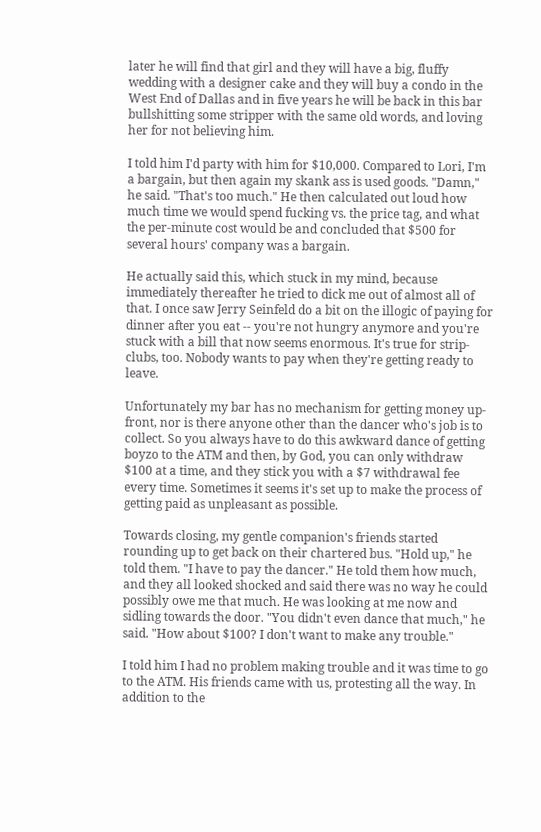later he will find that girl and they will have a big, fluffy wedding with a designer cake and they will buy a condo in the West End of Dallas and in five years he will be back in this bar bullshitting some stripper with the same old words, and loving her for not believing him.

I told him I'd party with him for $10,000. Compared to Lori, I'm a bargain, but then again my skank ass is used goods. "Damn," he said. "That's too much." He then calculated out loud how much time we would spend fucking vs. the price tag, and what the per-minute cost would be and concluded that $500 for several hours' company was a bargain.

He actually said this, which stuck in my mind, because immediately thereafter he tried to dick me out of almost all of that. I once saw Jerry Seinfeld do a bit on the illogic of paying for dinner after you eat -- you're not hungry anymore and you're stuck with a bill that now seems enormous. It's true for strip-clubs, too. Nobody wants to pay when they're getting ready to leave.

Unfortunately my bar has no mechanism for getting money up-front, nor is there anyone other than the dancer who's job is to collect. So you always have to do this awkward dance of getting boyzo to the ATM and then, by God, you can only withdraw $100 at a time, and they stick you with a $7 withdrawal fee every time. Sometimes it seems it's set up to make the process of getting paid as unpleasant as possible.

Towards closing, my gentle companion's friends started rounding up to get back on their chartered bus. "Hold up," he told them. "I have to pay the dancer." He told them how much, and they all looked shocked and said there was no way he could possibly owe me that much. He was looking at me now and sidling towards the door. "You didn't even dance that much," he said. "How about $100? I don't want to make any trouble."

I told him I had no problem making trouble and it was time to go to the ATM. His friends came with us, protesting all the way. In addition to the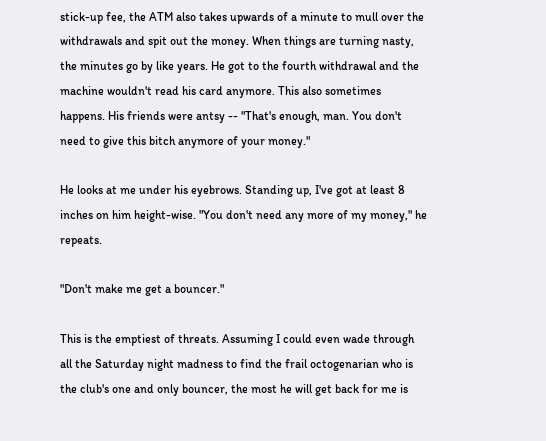stick-up fee, the ATM also takes upwards of a minute to mull over the withdrawals and spit out the money. When things are turning nasty, the minutes go by like years. He got to the fourth withdrawal and the machine wouldn't read his card anymore. This also sometimes happens. His friends were antsy -- "That's enough, man. You don't need to give this bitch anymore of your money."

He looks at me under his eyebrows. Standing up, I've got at least 8 inches on him height-wise. "You don't need any more of my money," he repeats.

"Don't make me get a bouncer."

This is the emptiest of threats. Assuming I could even wade through all the Saturday night madness to find the frail octogenarian who is the club's one and only bouncer, the most he will get back for me is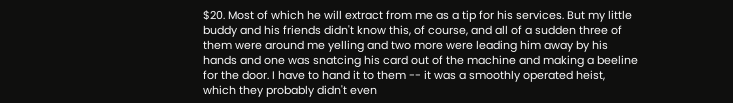$20. Most of which he will extract from me as a tip for his services. But my little buddy and his friends didn't know this, of course, and all of a sudden three of them were around me yelling and two more were leading him away by his hands and one was snatcing his card out of the machine and making a beeline for the door. I have to hand it to them -- it was a smoothly operated heist, which they probably didn't even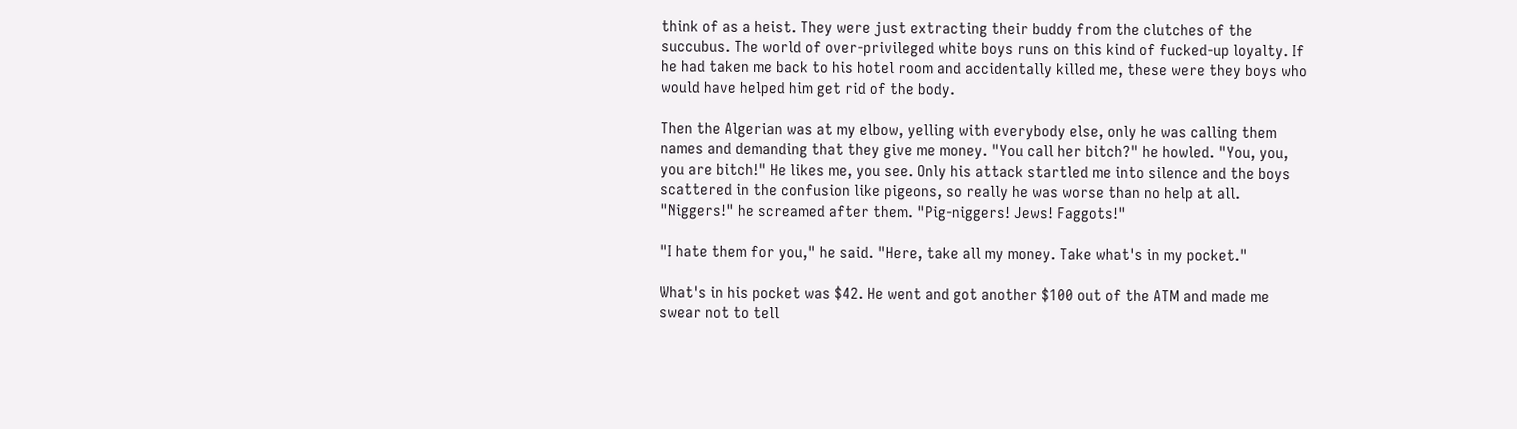think of as a heist. They were just extracting their buddy from the clutches of the succubus. The world of over-privileged white boys runs on this kind of fucked-up loyalty. If he had taken me back to his hotel room and accidentally killed me, these were they boys who would have helped him get rid of the body.

Then the Algerian was at my elbow, yelling with everybody else, only he was calling them names and demanding that they give me money. "You call her bitch?" he howled. "You, you, you are bitch!" He likes me, you see. Only his attack startled me into silence and the boys scattered in the confusion like pigeons, so really he was worse than no help at all. "Niggers!" he screamed after them. "Pig-niggers! Jews! Faggots!"

"I hate them for you," he said. "Here, take all my money. Take what's in my pocket."

What's in his pocket was $42. He went and got another $100 out of the ATM and made me swear not to tell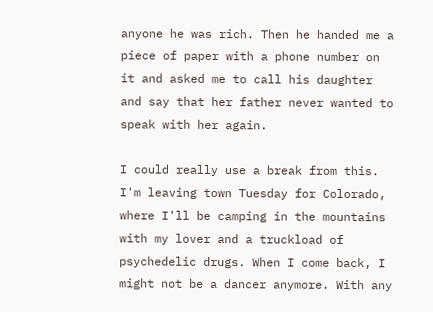anyone he was rich. Then he handed me a piece of paper with a phone number on it and asked me to call his daughter and say that her father never wanted to speak with her again.

I could really use a break from this. I'm leaving town Tuesday for Colorado, where I'll be camping in the mountains with my lover and a truckload of psychedelic drugs. When I come back, I might not be a dancer anymore. With any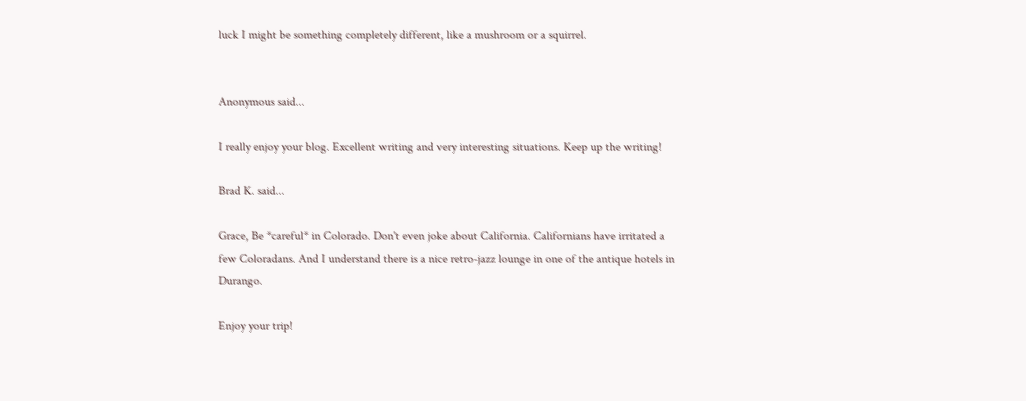luck I might be something completely different, like a mushroom or a squirrel.


Anonymous said...

I really enjoy your blog. Excellent writing and very interesting situations. Keep up the writing!

Brad K. said...

Grace, Be *careful* in Colorado. Don't even joke about California. Californians have irritated a few Coloradans. And I understand there is a nice retro-jazz lounge in one of the antique hotels in Durango.

Enjoy your trip!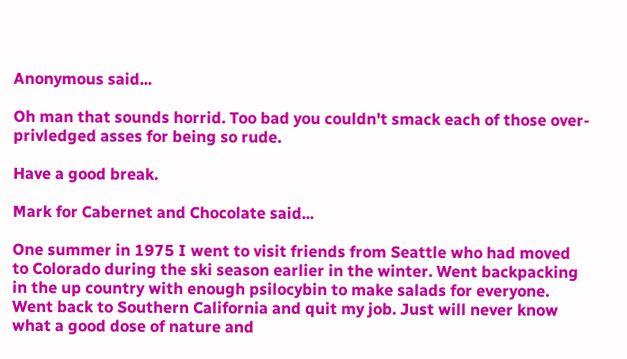Anonymous said...

Oh man that sounds horrid. Too bad you couldn't smack each of those over-privledged asses for being so rude.

Have a good break.

Mark for Cabernet and Chocolate said...

One summer in 1975 I went to visit friends from Seattle who had moved to Colorado during the ski season earlier in the winter. Went backpacking in the up country with enough psilocybin to make salads for everyone. Went back to Southern California and quit my job. Just will never know what a good dose of nature and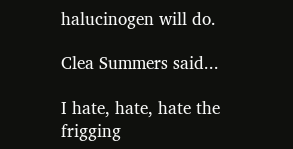halucinogen will do.

Clea Summers said...

I hate, hate, hate the frigging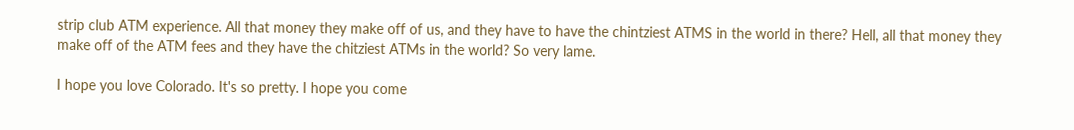strip club ATM experience. All that money they make off of us, and they have to have the chintziest ATMS in the world in there? Hell, all that money they make off of the ATM fees and they have the chitziest ATMs in the world? So very lame.

I hope you love Colorado. It's so pretty. I hope you come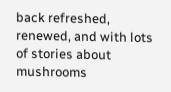back refreshed, renewed, and with lots of stories about mushrooms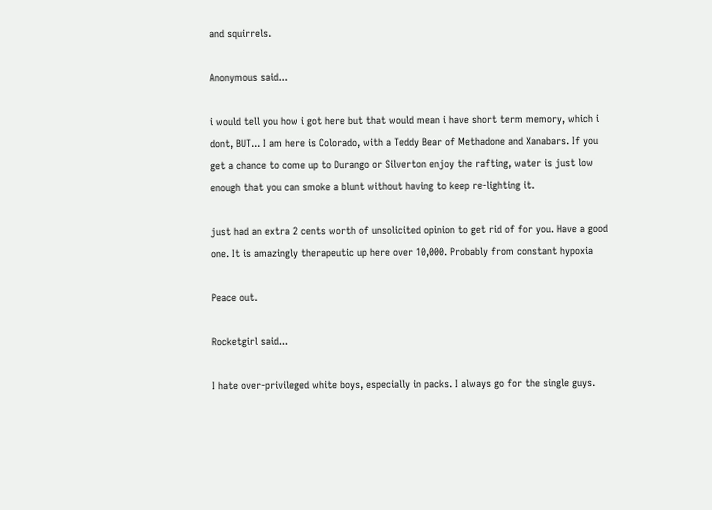and squirrels.

Anonymous said...

i would tell you how i got here but that would mean i have short term memory, which i dont, BUT... I am here is Colorado, with a Teddy Bear of Methadone and Xanabars. If you get a chance to come up to Durango or Silverton enjoy the rafting, water is just low enough that you can smoke a blunt without having to keep re-lighting it.

just had an extra 2 cents worth of unsolicited opinion to get rid of for you. Have a good one. It is amazingly therapeutic up here over 10,000. Probably from constant hypoxia

Peace out.

Rocketgirl said...

I hate over-privileged white boys, especially in packs. I always go for the single guys.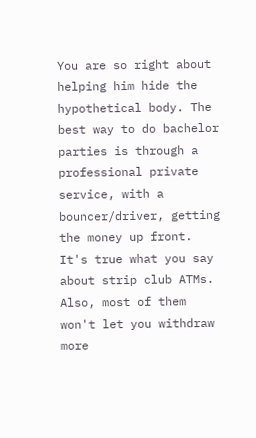You are so right about helping him hide the hypothetical body. The best way to do bachelor parties is through a professional private service, with a bouncer/driver, getting the money up front. It's true what you say about strip club ATMs. Also, most of them won't let you withdraw more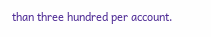than three hundred per account.